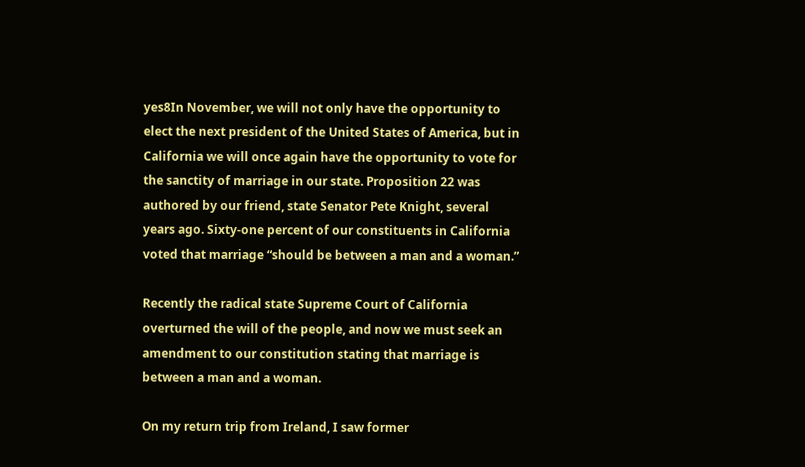yes8In November, we will not only have the opportunity to elect the next president of the United States of America, but in California we will once again have the opportunity to vote for the sanctity of marriage in our state. Proposition 22 was authored by our friend, state Senator Pete Knight, several years ago. Sixty-one percent of our constituents in California voted that marriage “should be between a man and a woman.”

Recently the radical state Supreme Court of California overturned the will of the people, and now we must seek an amendment to our constitution stating that marriage is between a man and a woman.

On my return trip from Ireland, I saw former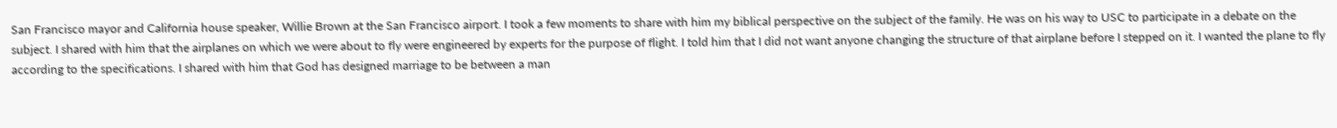San Francisco mayor and California house speaker, Willie Brown at the San Francisco airport. I took a few moments to share with him my biblical perspective on the subject of the family. He was on his way to USC to participate in a debate on the subject. I shared with him that the airplanes on which we were about to fly were engineered by experts for the purpose of flight. I told him that I did not want anyone changing the structure of that airplane before I stepped on it. I wanted the plane to fly according to the specifications. I shared with him that God has designed marriage to be between a man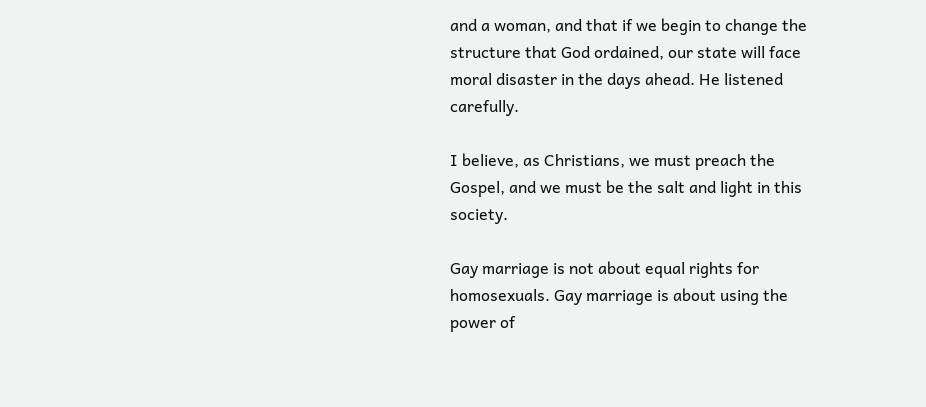and a woman, and that if we begin to change the structure that God ordained, our state will face moral disaster in the days ahead. He listened carefully.

I believe, as Christians, we must preach the Gospel, and we must be the salt and light in this society.

Gay marriage is not about equal rights for homosexuals. Gay marriage is about using the power of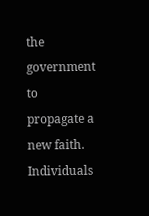the government to propagate a new faith. Individuals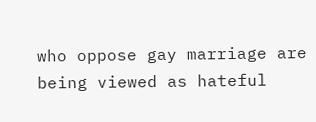who oppose gay marriage are being viewed as hateful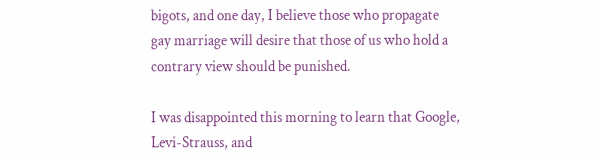bigots, and one day, I believe those who propagate gay marriage will desire that those of us who hold a contrary view should be punished.

I was disappointed this morning to learn that Google, Levi-Strauss, and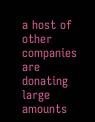a host of other companies are donating large amounts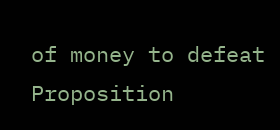of money to defeat Proposition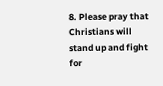8. Please pray that Christians will stand up and fight for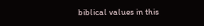biblical values in this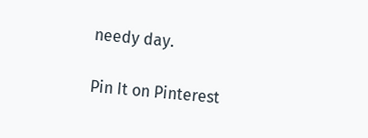needy day.

Pin It on Pinterest